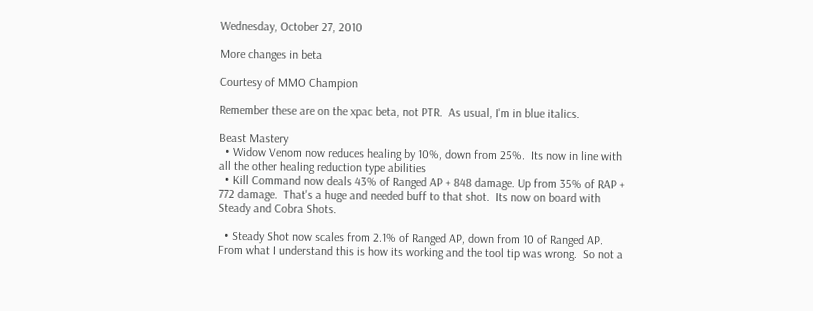Wednesday, October 27, 2010

More changes in beta

Courtesy of MMO Champion

Remember these are on the xpac beta, not PTR.  As usual, I'm in blue italics.

Beast Mastery
  • Widow Venom now reduces healing by 10%, down from 25%.  Its now in line with all the other healing reduction type abilities
  • Kill Command now deals 43% of Ranged AP + 848 damage. Up from 35% of RAP + 772 damage.  That's a huge and needed buff to that shot.  Its now on board with Steady and Cobra Shots.

  • Steady Shot now scales from 2.1% of Ranged AP, down from 10 of Ranged AP.  From what I understand this is how its working and the tool tip was wrong.  So not a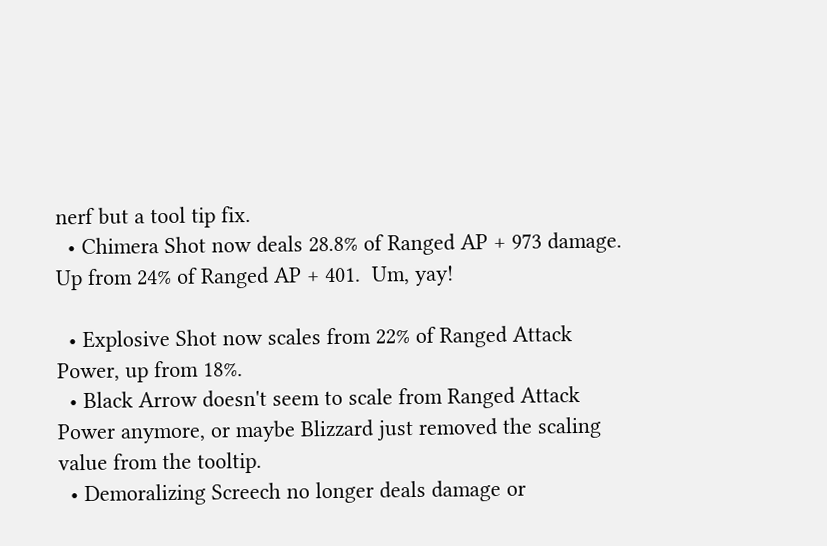nerf but a tool tip fix.
  • Chimera Shot now deals 28.8% of Ranged AP + 973 damage. Up from 24% of Ranged AP + 401.  Um, yay!

  • Explosive Shot now scales from 22% of Ranged Attack Power, up from 18%.
  • Black Arrow doesn't seem to scale from Ranged Attack Power anymore, or maybe Blizzard just removed the scaling value from the tooltip.
  • Demoralizing Screech no longer deals damage or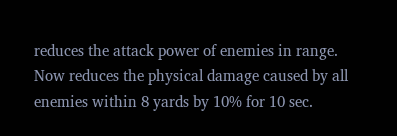reduces the attack power of enemies in range. Now reduces the physical damage caused by all enemies within 8 yards by 10% for 10 sec.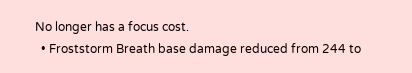No longer has a focus cost.
  • Froststorm Breath base damage reduced from 244 to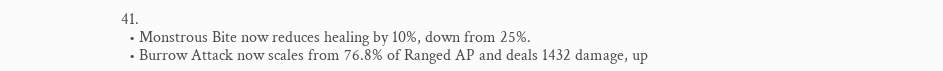41.
  • Monstrous Bite now reduces healing by 10%, down from 25%.
  • Burrow Attack now scales from 76.8% of Ranged AP and deals 1432 damage, up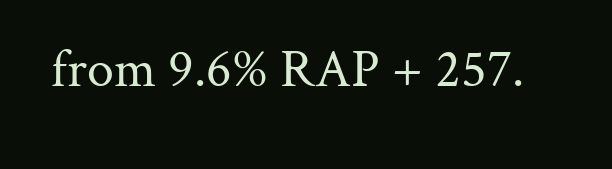from 9.6% RAP + 257.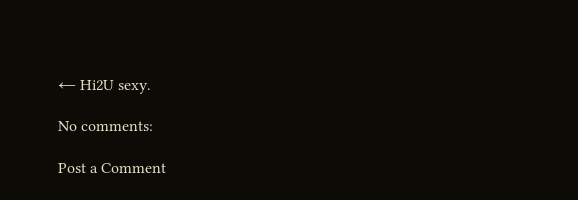← Hi2U sexy.

No comments:

Post a Comment